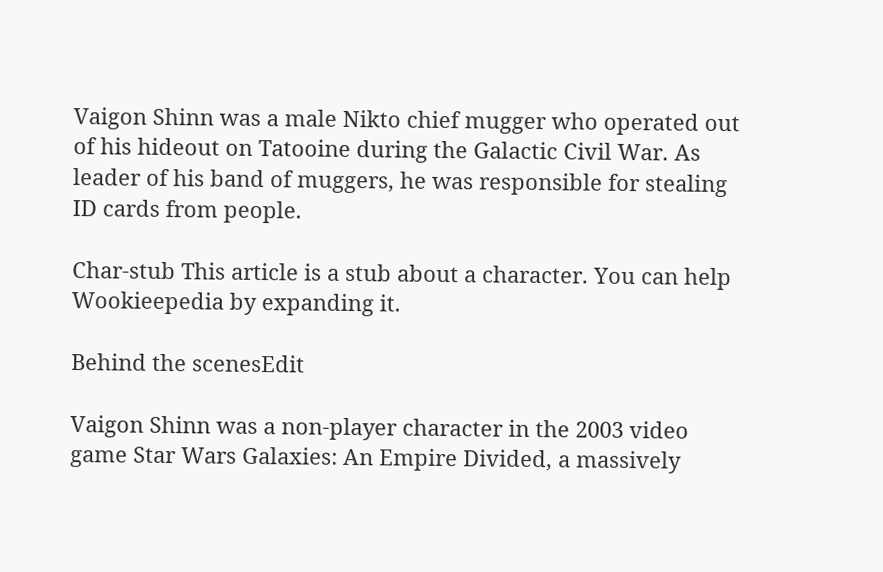Vaigon Shinn was a male Nikto chief mugger who operated out of his hideout on Tatooine during the Galactic Civil War. As leader of his band of muggers, he was responsible for stealing ID cards from people.

Char-stub This article is a stub about a character. You can help Wookieepedia by expanding it.

Behind the scenesEdit

Vaigon Shinn was a non-player character in the 2003 video game Star Wars Galaxies: An Empire Divided, a massively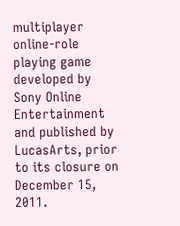multiplayer online-role playing game developed by Sony Online Entertainment and published by LucasArts, prior to its closure on December 15, 2011.